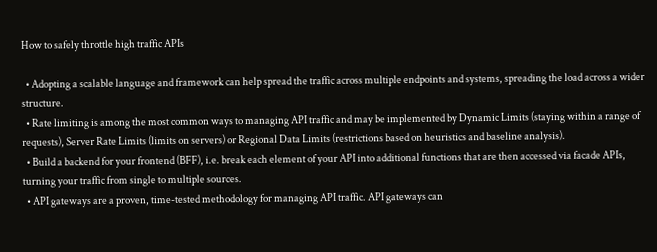How to safely throttle high traffic APIs

  • Adopting a scalable language and framework can help spread the traffic across multiple endpoints and systems, spreading the load across a wider structure.
  • Rate limiting is among the most common ways to managing API traffic and may be implemented by Dynamic Limits (staying within a range of requests), Server Rate Limits (limits on servers) or Regional Data Limits (restrictions based on heuristics and baseline analysis).
  • Build a backend for your frontend (BFF), i.e. break each element of your API into additional functions that are then accessed via facade APIs, turning your traffic from single to multiple sources.
  • API gateways are a proven, time-tested methodology for managing API traffic. API gateways can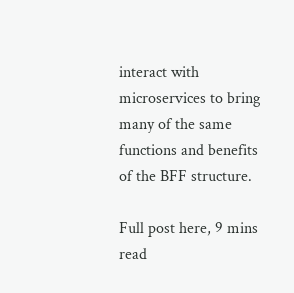interact with microservices to bring many of the same functions and benefits of the BFF structure.

Full post here, 9 mins read